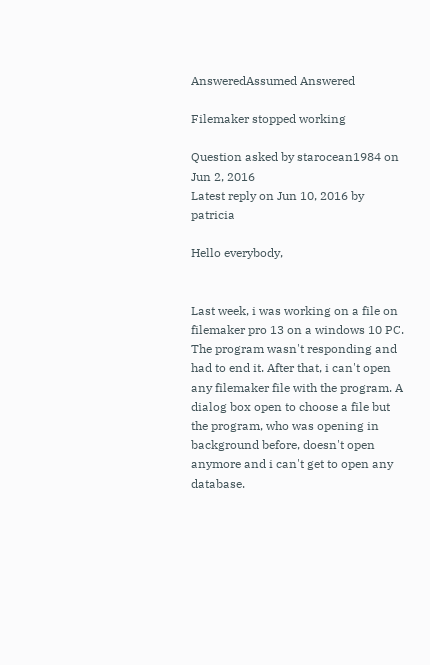AnsweredAssumed Answered

Filemaker stopped working

Question asked by starocean1984 on Jun 2, 2016
Latest reply on Jun 10, 2016 by patricia

Hello everybody,


Last week, i was working on a file on filemaker pro 13 on a windows 10 PC. The program wasn't responding and had to end it. After that, i can't open any filemaker file with the program. A dialog box open to choose a file but the program, who was opening in background before, doesn't open anymore and i can't get to open any database.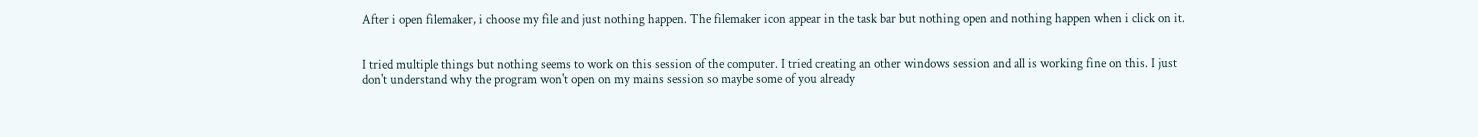After i open filemaker, i choose my file and just nothing happen. The filemaker icon appear in the task bar but nothing open and nothing happen when i click on it.


I tried multiple things but nothing seems to work on this session of the computer. I tried creating an other windows session and all is working fine on this. I just don't understand why the program won't open on my mains session so maybe some of you already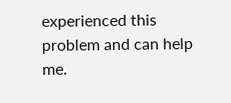experienced this problem and can help me.